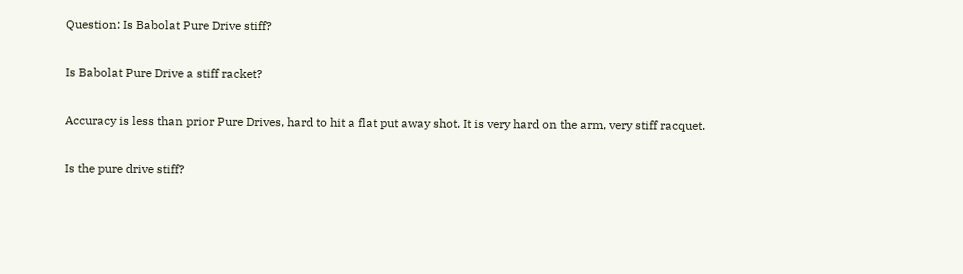Question: Is Babolat Pure Drive stiff?

Is Babolat Pure Drive a stiff racket?

Accuracy is less than prior Pure Drives, hard to hit a flat put away shot. It is very hard on the arm, very stiff racquet.

Is the pure drive stiff?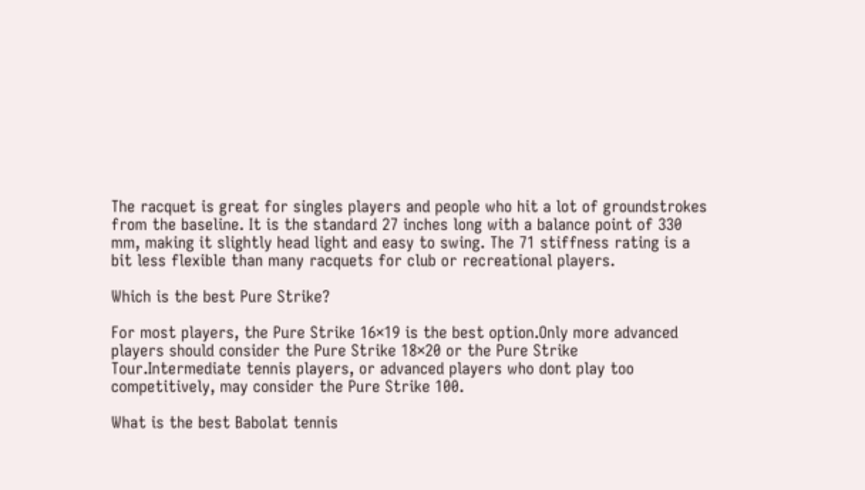The racquet is great for singles players and people who hit a lot of groundstrokes from the baseline. It is the standard 27 inches long with a balance point of 330 mm, making it slightly head light and easy to swing. The 71 stiffness rating is a bit less flexible than many racquets for club or recreational players.

Which is the best Pure Strike?

For most players, the Pure Strike 16×19 is the best option.Only more advanced players should consider the Pure Strike 18×20 or the Pure Strike Tour.Intermediate tennis players, or advanced players who dont play too competitively, may consider the Pure Strike 100.

What is the best Babolat tennis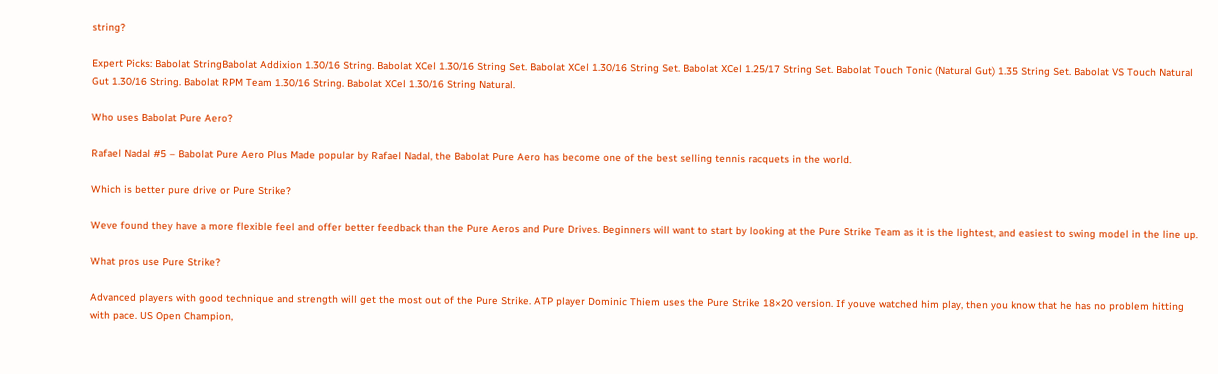string?

Expert Picks: Babolat StringBabolat Addixion 1.30/16 String. Babolat XCel 1.30/16 String Set. Babolat XCel 1.30/16 String Set. Babolat XCel 1.25/17 String Set. Babolat Touch Tonic (Natural Gut) 1.35 String Set. Babolat VS Touch Natural Gut 1.30/16 String. Babolat RPM Team 1.30/16 String. Babolat XCel 1.30/16 String Natural.

Who uses Babolat Pure Aero?

Rafael Nadal #5 – Babolat Pure Aero Plus Made popular by Rafael Nadal, the Babolat Pure Aero has become one of the best selling tennis racquets in the world.

Which is better pure drive or Pure Strike?

Weve found they have a more flexible feel and offer better feedback than the Pure Aeros and Pure Drives. Beginners will want to start by looking at the Pure Strike Team as it is the lightest, and easiest to swing model in the line up.

What pros use Pure Strike?

Advanced players with good technique and strength will get the most out of the Pure Strike. ATP player Dominic Thiem uses the Pure Strike 18×20 version. If youve watched him play, then you know that he has no problem hitting with pace. US Open Champion,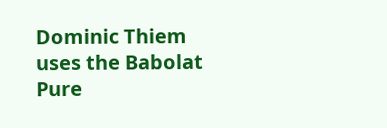Dominic Thiem uses the Babolat Pure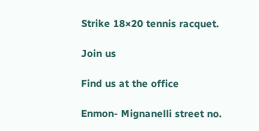Strike 18×20 tennis racquet.

Join us

Find us at the office

Enmon- Mignanelli street no.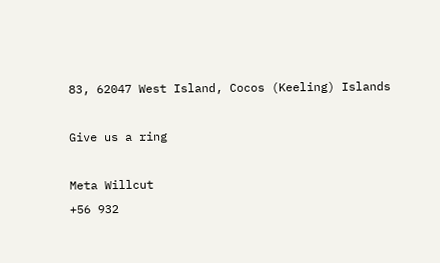83, 62047 West Island, Cocos (Keeling) Islands

Give us a ring

Meta Willcut
+56 932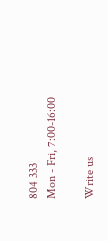804 333
Mon - Fri, 7:00-16:00

Write us